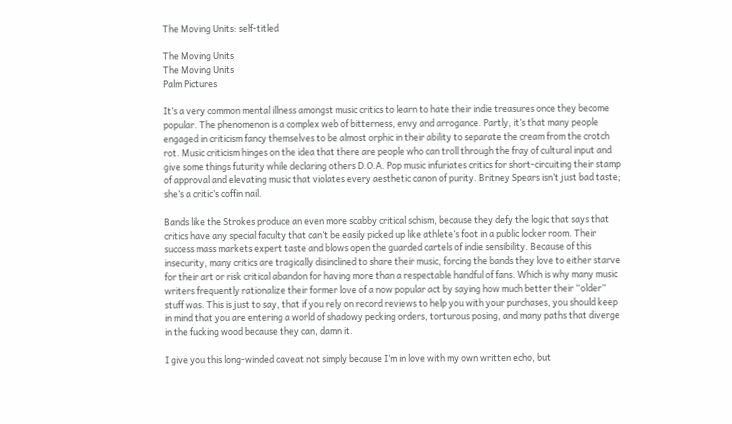The Moving Units: self-titled

The Moving Units
The Moving Units
Palm Pictures

It’s a very common mental illness amongst music critics to learn to hate their indie treasures once they become popular. The phenomenon is a complex web of bitterness, envy and arrogance. Partly, it’s that many people engaged in criticism fancy themselves to be almost orphic in their ability to separate the cream from the crotch rot. Music criticism hinges on the idea that there are people who can troll through the fray of cultural input and give some things futurity while declaring others D.O.A. Pop music infuriates critics for short-circuiting their stamp of approval and elevating music that violates every aesthetic canon of purity. Britney Spears isn’t just bad taste; she’s a critic’s coffin nail.

Bands like the Strokes produce an even more scabby critical schism, because they defy the logic that says that critics have any special faculty that can’t be easily picked up like athlete’s foot in a public locker room. Their success mass markets expert taste and blows open the guarded cartels of indie sensibility. Because of this insecurity, many critics are tragically disinclined to share their music, forcing the bands they love to either starve for their art or risk critical abandon for having more than a respectable handful of fans. Which is why many music writers frequently rationalize their former love of a now popular act by saying how much better their “older” stuff was. This is just to say, that if you rely on record reviews to help you with your purchases, you should keep in mind that you are entering a world of shadowy pecking orders, torturous posing, and many paths that diverge in the fucking wood because they can, damn it.

I give you this long-winded caveat not simply because I’m in love with my own written echo, but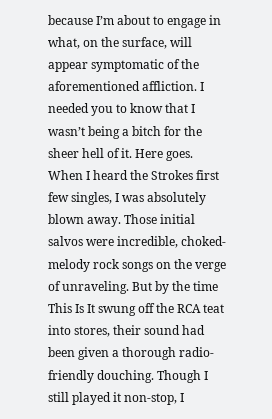because I’m about to engage in what, on the surface, will appear symptomatic of the aforementioned affliction. I needed you to know that I wasn’t being a bitch for the sheer hell of it. Here goes. When I heard the Strokes first few singles, I was absolutely blown away. Those initial salvos were incredible, choked-melody rock songs on the verge of unraveling. But by the time This Is It swung off the RCA teat into stores, their sound had been given a thorough radio-friendly douching. Though I still played it non-stop, I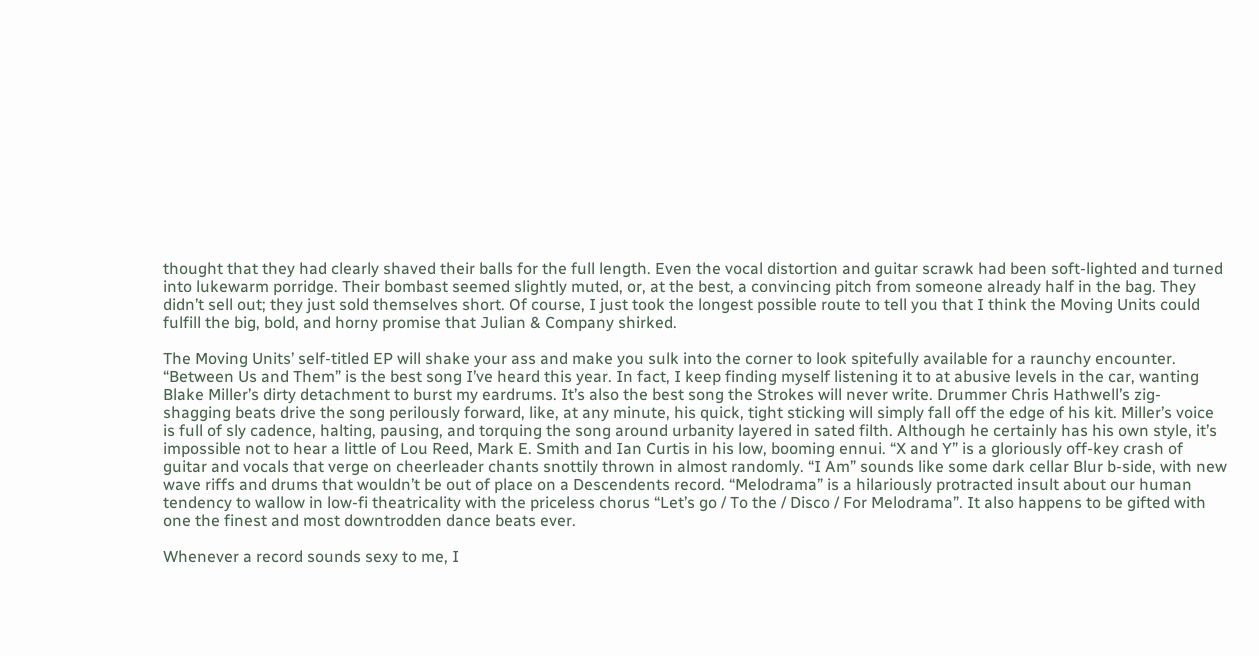thought that they had clearly shaved their balls for the full length. Even the vocal distortion and guitar scrawk had been soft-lighted and turned into lukewarm porridge. Their bombast seemed slightly muted, or, at the best, a convincing pitch from someone already half in the bag. They didn’t sell out; they just sold themselves short. Of course, I just took the longest possible route to tell you that I think the Moving Units could fulfill the big, bold, and horny promise that Julian & Company shirked.

The Moving Units’ self-titled EP will shake your ass and make you sulk into the corner to look spitefully available for a raunchy encounter. “Between Us and Them” is the best song I’ve heard this year. In fact, I keep finding myself listening it to at abusive levels in the car, wanting Blake Miller’s dirty detachment to burst my eardrums. It’s also the best song the Strokes will never write. Drummer Chris Hathwell’s zig-shagging beats drive the song perilously forward, like, at any minute, his quick, tight sticking will simply fall off the edge of his kit. Miller’s voice is full of sly cadence, halting, pausing, and torquing the song around urbanity layered in sated filth. Although he certainly has his own style, it’s impossible not to hear a little of Lou Reed, Mark E. Smith and Ian Curtis in his low, booming ennui. “X and Y” is a gloriously off-key crash of guitar and vocals that verge on cheerleader chants snottily thrown in almost randomly. “I Am” sounds like some dark cellar Blur b-side, with new wave riffs and drums that wouldn’t be out of place on a Descendents record. “Melodrama” is a hilariously protracted insult about our human tendency to wallow in low-fi theatricality with the priceless chorus “Let’s go / To the / Disco / For Melodrama”. It also happens to be gifted with one the finest and most downtrodden dance beats ever.

Whenever a record sounds sexy to me, I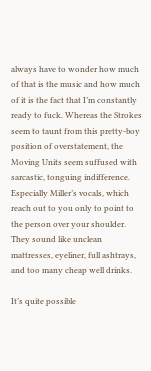always have to wonder how much of that is the music and how much of it is the fact that I’m constantly ready to fuck. Whereas the Strokes seem to taunt from this pretty-boy position of overstatement, the Moving Units seem suffused with sarcastic, tonguing indifference. Especially Miller’s vocals, which reach out to you only to point to the person over your shoulder. They sound like unclean mattresses, eyeliner, full ashtrays, and too many cheap well drinks.

It’s quite possible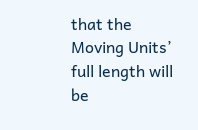that the Moving Units’ full length will be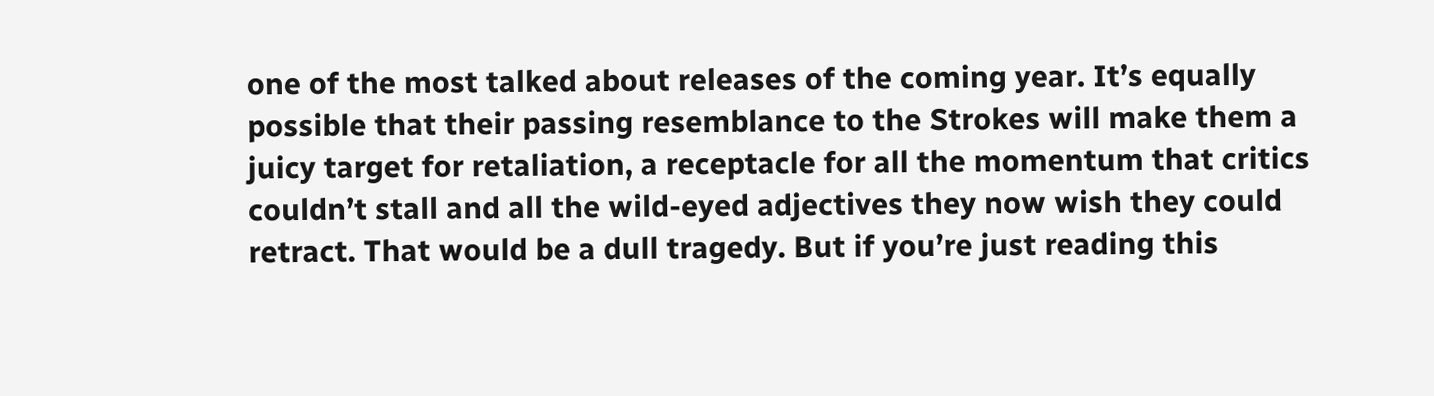one of the most talked about releases of the coming year. It’s equally possible that their passing resemblance to the Strokes will make them a juicy target for retaliation, a receptacle for all the momentum that critics couldn’t stall and all the wild-eyed adjectives they now wish they could retract. That would be a dull tragedy. But if you’re just reading this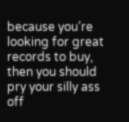because you’re looking for great records to buy, then you should pry your silly ass off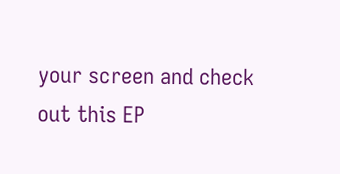your screen and check out this EP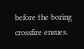before the boring crossfire ensues.